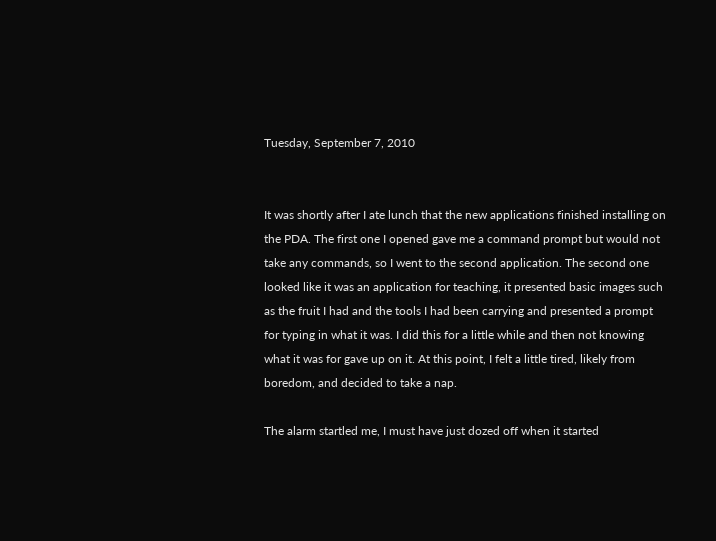Tuesday, September 7, 2010


It was shortly after I ate lunch that the new applications finished installing on the PDA. The first one I opened gave me a command prompt but would not take any commands, so I went to the second application. The second one looked like it was an application for teaching, it presented basic images such as the fruit I had and the tools I had been carrying and presented a prompt for typing in what it was. I did this for a little while and then not knowing what it was for gave up on it. At this point, I felt a little tired, likely from boredom, and decided to take a nap.

The alarm startled me, I must have just dozed off when it started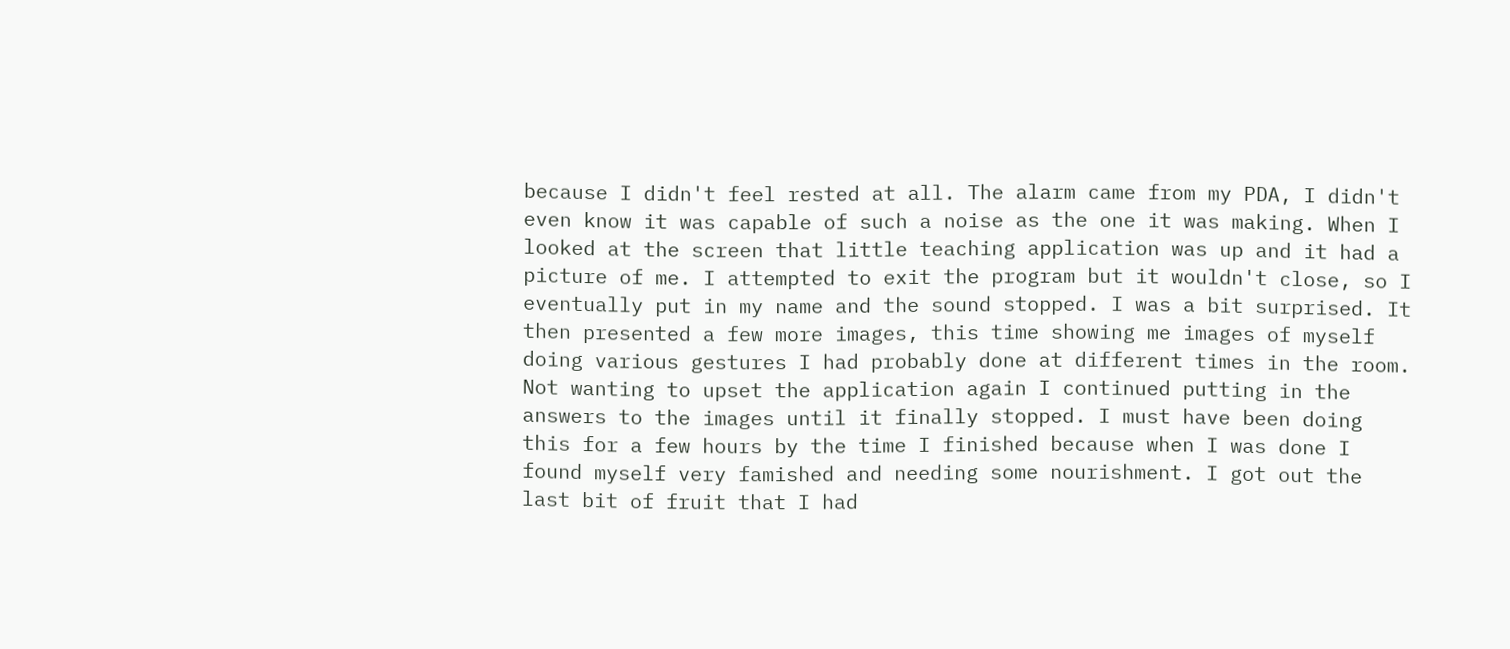because I didn't feel rested at all. The alarm came from my PDA, I didn't even know it was capable of such a noise as the one it was making. When I looked at the screen that little teaching application was up and it had a picture of me. I attempted to exit the program but it wouldn't close, so I eventually put in my name and the sound stopped. I was a bit surprised. It then presented a few more images, this time showing me images of myself doing various gestures I had probably done at different times in the room. Not wanting to upset the application again I continued putting in the answers to the images until it finally stopped. I must have been doing this for a few hours by the time I finished because when I was done I found myself very famished and needing some nourishment. I got out the last bit of fruit that I had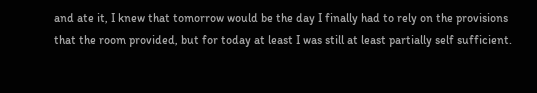and ate it, I knew that tomorrow would be the day I finally had to rely on the provisions that the room provided, but for today at least I was still at least partially self sufficient.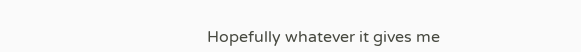Hopefully whatever it gives me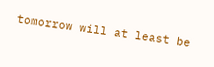tomorrow will at least be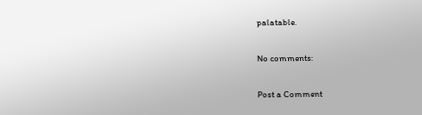palatable.

No comments:

Post a Comment